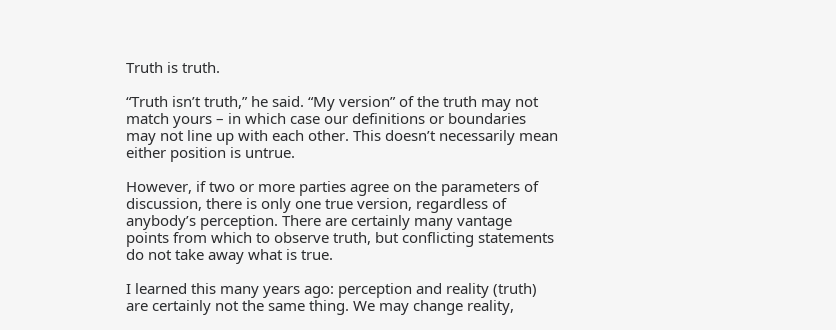Truth is truth.

“Truth isn’t truth,” he said. “My version” of the truth may not match yours – in which case our definitions or boundaries may not line up with each other. This doesn’t necessarily mean either position is untrue.

However, if two or more parties agree on the parameters of discussion, there is only one true version, regardless of anybody’s perception. There are certainly many vantage points from which to observe truth, but conflicting statements do not take away what is true.

I learned this many years ago: perception and reality (truth) are certainly not the same thing. We may change reality,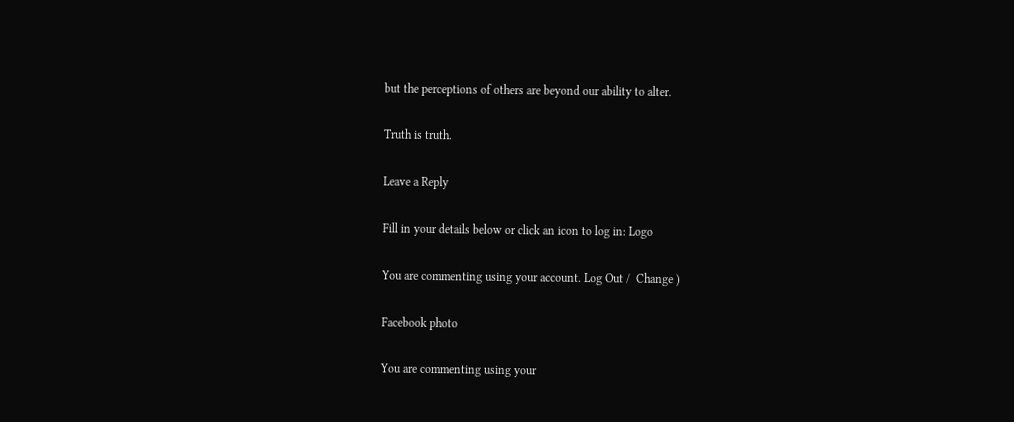but the perceptions of others are beyond our ability to alter.

Truth is truth.

Leave a Reply

Fill in your details below or click an icon to log in: Logo

You are commenting using your account. Log Out /  Change )

Facebook photo

You are commenting using your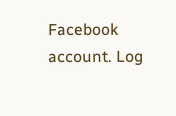Facebook account. Log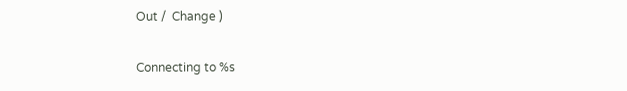Out /  Change )

Connecting to %s